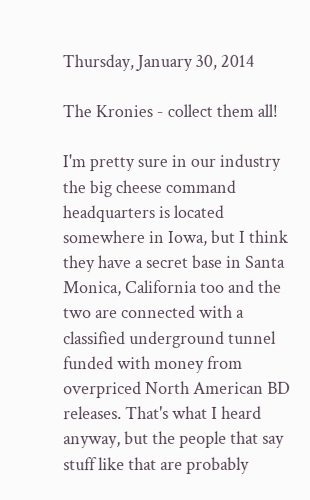Thursday, January 30, 2014

The Kronies - collect them all!

I'm pretty sure in our industry the big cheese command headquarters is located somewhere in Iowa, but I think they have a secret base in Santa Monica, California too and the two are connected with a classified underground tunnel funded with money from overpriced North American BD releases. That's what I heard anyway, but the people that say stuff like that are probably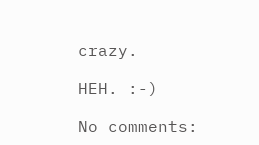crazy.

HEH. :-)

No comments: